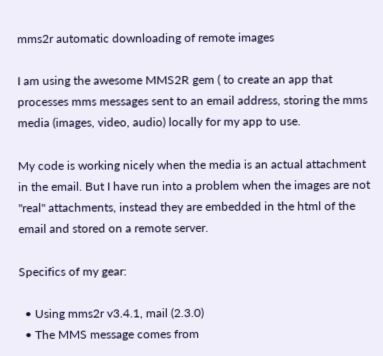mms2r automatic downloading of remote images

I am using the awesome MMS2R gem ( to create an app that processes mms messages sent to an email address, storing the mms media (images, video, audio) locally for my app to use.

My code is working nicely when the media is an actual attachment in the email. But I have run into a problem when the images are not "real" attachments, instead they are embedded in the html of the email and stored on a remote server.

Specifics of my gear:

  • Using mms2r v3.4.1, mail (2.3.0)
  • The MMS message comes from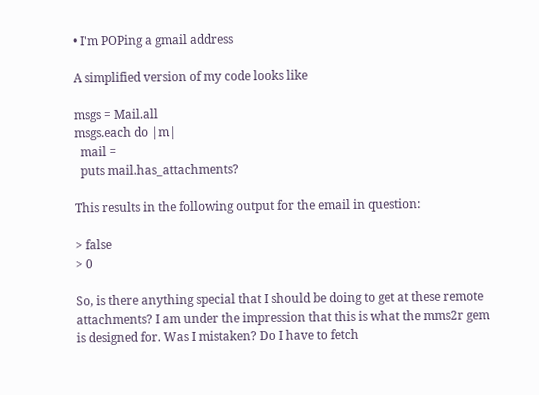• I'm POPing a gmail address

A simplified version of my code looks like

msgs = Mail.all
msgs.each do |m|
  mail =
  puts mail.has_attachments?

This results in the following output for the email in question:

> false
> 0

So, is there anything special that I should be doing to get at these remote attachments? I am under the impression that this is what the mms2r gem is designed for. Was I mistaken? Do I have to fetch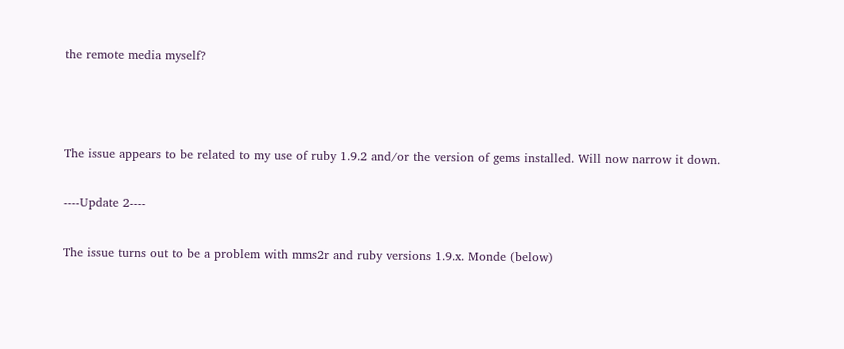the remote media myself?



The issue appears to be related to my use of ruby 1.9.2 and/or the version of gems installed. Will now narrow it down.

----Update 2----

The issue turns out to be a problem with mms2r and ruby versions 1.9.x. Monde (below)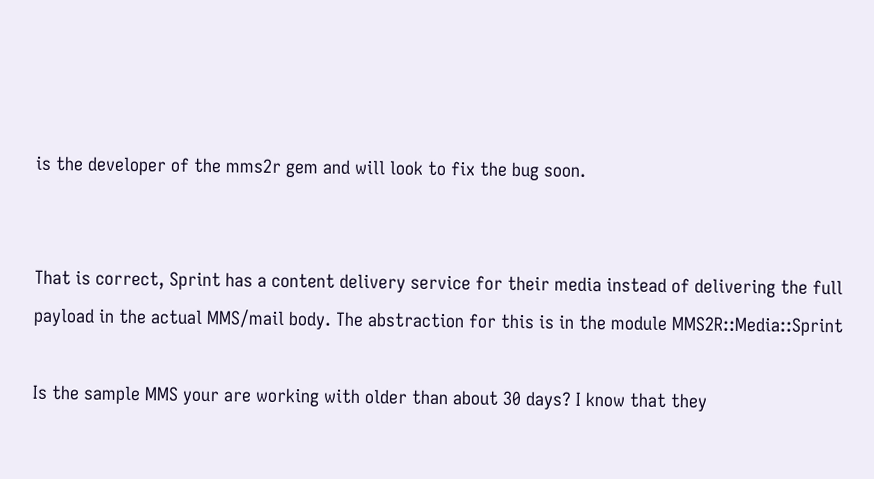is the developer of the mms2r gem and will look to fix the bug soon.


That is correct, Sprint has a content delivery service for their media instead of delivering the full payload in the actual MMS/mail body. The abstraction for this is in the module MMS2R::Media::Sprint

Is the sample MMS your are working with older than about 30 days? I know that they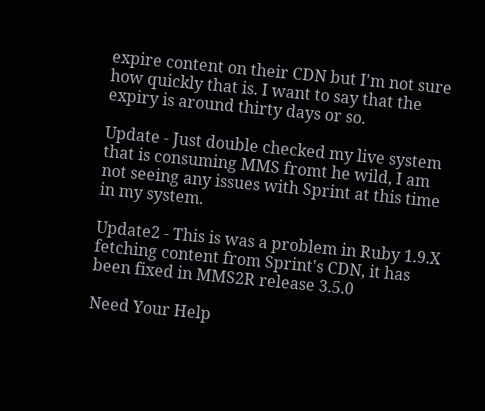expire content on their CDN but I'm not sure how quickly that is. I want to say that the expiry is around thirty days or so.

Update - Just double checked my live system that is consuming MMS fromt he wild, I am not seeing any issues with Sprint at this time in my system.

Update2 - This is was a problem in Ruby 1.9.X fetching content from Sprint's CDN, it has been fixed in MMS2R release 3.5.0

Need Your Help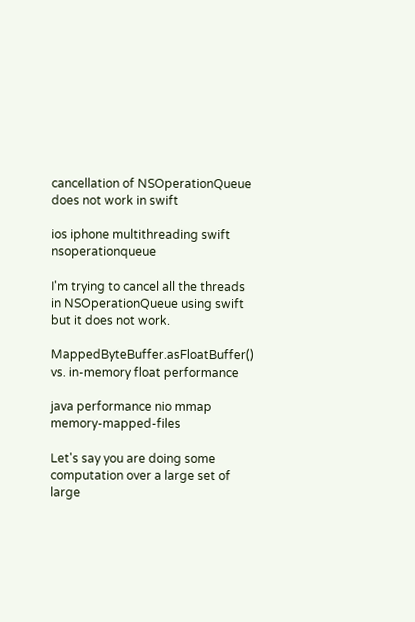cancellation of NSOperationQueue does not work in swift

ios iphone multithreading swift nsoperationqueue

I'm trying to cancel all the threads in NSOperationQueue using swift but it does not work.

MappedByteBuffer.asFloatBuffer() vs. in-memory float performance

java performance nio mmap memory-mapped-files

Let's say you are doing some computation over a large set of large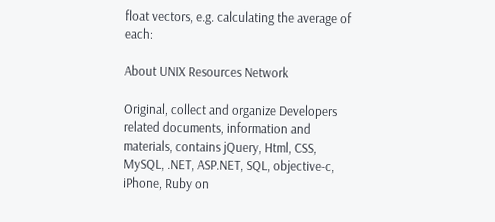float vectors, e.g. calculating the average of each:

About UNIX Resources Network

Original, collect and organize Developers related documents, information and materials, contains jQuery, Html, CSS, MySQL, .NET, ASP.NET, SQL, objective-c, iPhone, Ruby on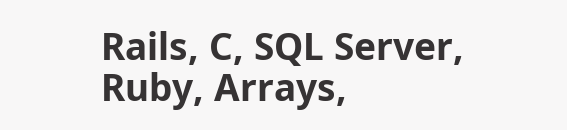Rails, C, SQL Server, Ruby, Arrays,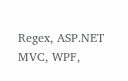Regex, ASP.NET MVC, WPF,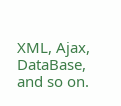XML, Ajax, DataBase, and so on.